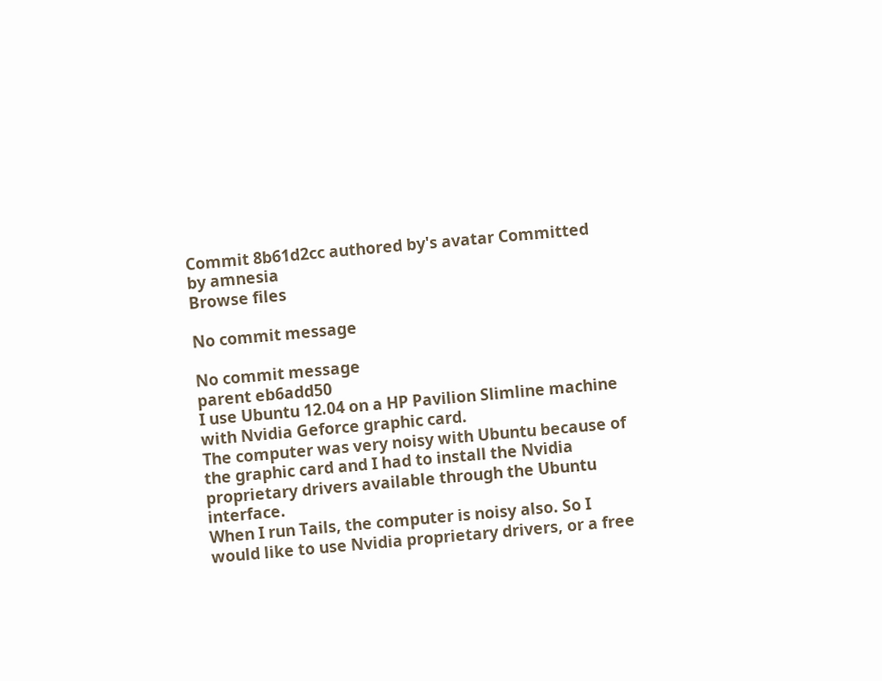Commit 8b61d2cc authored by's avatar Committed by amnesia
Browse files

No commit message

No commit message
parent eb6add50
I use Ubuntu 12.04 on a HP Pavilion Slimline machine with Nvidia Geforce graphic card.
The computer was very noisy with Ubuntu because of the graphic card and I had to install the Nvidia proprietary drivers available through the Ubuntu interface.
When I run Tails, the computer is noisy also. So I would like to use Nvidia proprietary drivers, or a free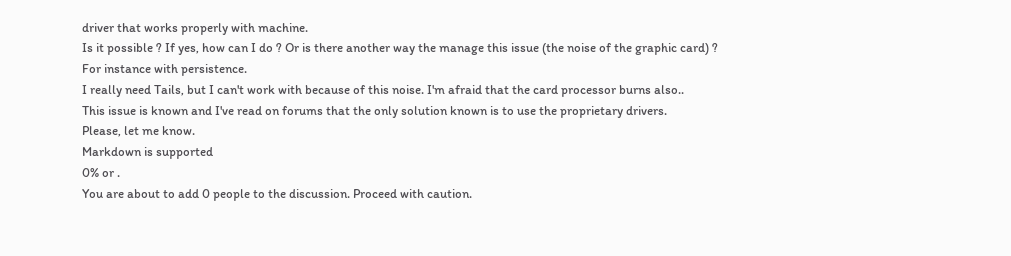driver that works properly with machine.
Is it possible ? If yes, how can I do ? Or is there another way the manage this issue (the noise of the graphic card) ? For instance with persistence.
I really need Tails, but I can't work with because of this noise. I'm afraid that the card processor burns also..
This issue is known and I've read on forums that the only solution known is to use the proprietary drivers.
Please, let me know.
Markdown is supported
0% or .
You are about to add 0 people to the discussion. Proceed with caution.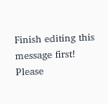Finish editing this message first!
Please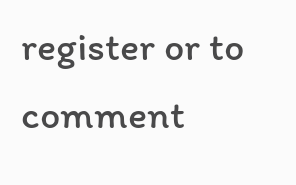register or to comment